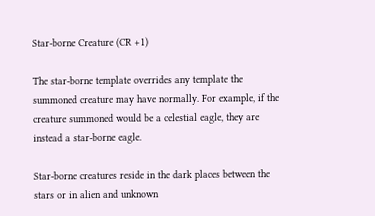Star-borne Creature (CR +1)

The star-borne template overrides any template the summoned creature may have normally. For example, if the creature summoned would be a celestial eagle, they are instead a star-borne eagle.

Star-borne creatures reside in the dark places between the stars or in alien and unknown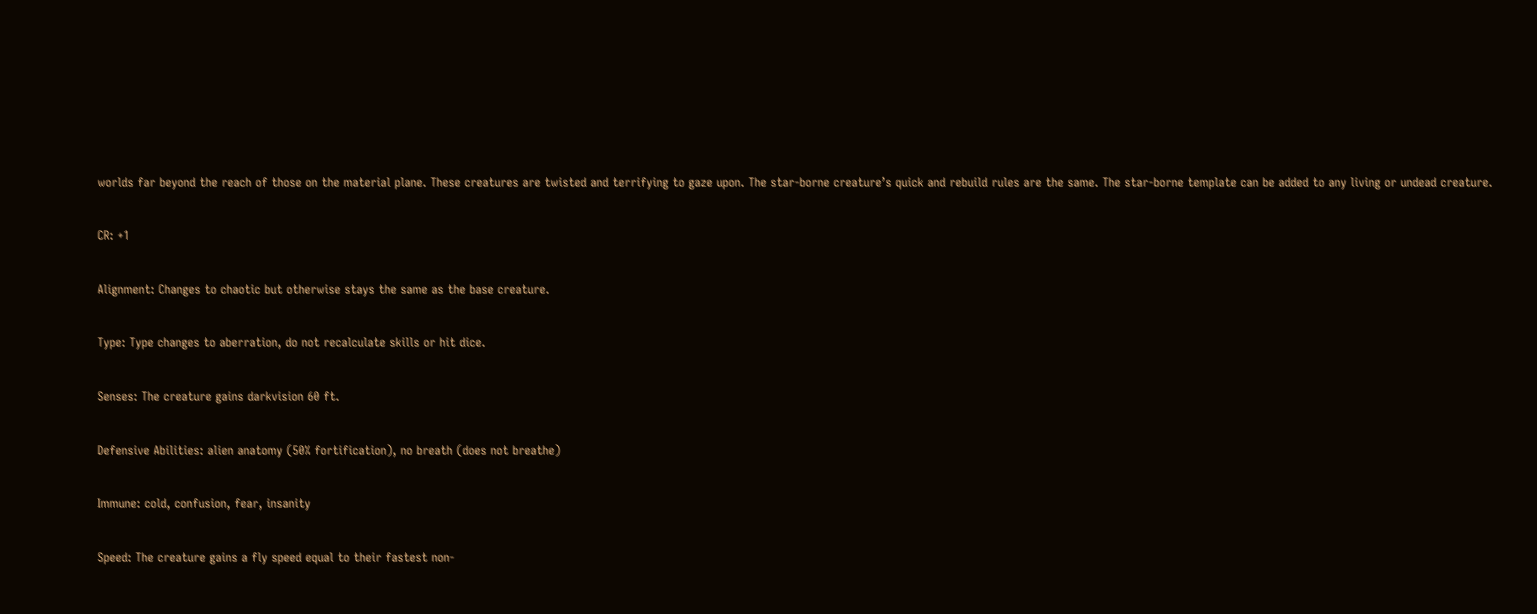worlds far beyond the reach of those on the material plane. These creatures are twisted and terrifying to gaze upon. The star-borne creature’s quick and rebuild rules are the same. The star-borne template can be added to any living or undead creature.

CR: +1

Alignment: Changes to chaotic but otherwise stays the same as the base creature.

Type: Type changes to aberration, do not recalculate skills or hit dice.

Senses: The creature gains darkvision 60 ft.

Defensive Abilities: alien anatomy (50% fortification), no breath (does not breathe)

Immune: cold, confusion, fear, insanity

Speed: The creature gains a fly speed equal to their fastest non-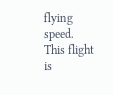flying speed. This flight is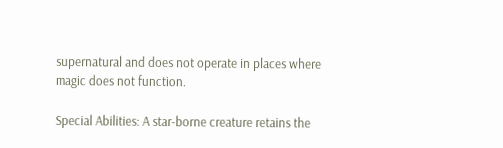supernatural and does not operate in places where magic does not function.

Special Abilities: A star-borne creature retains the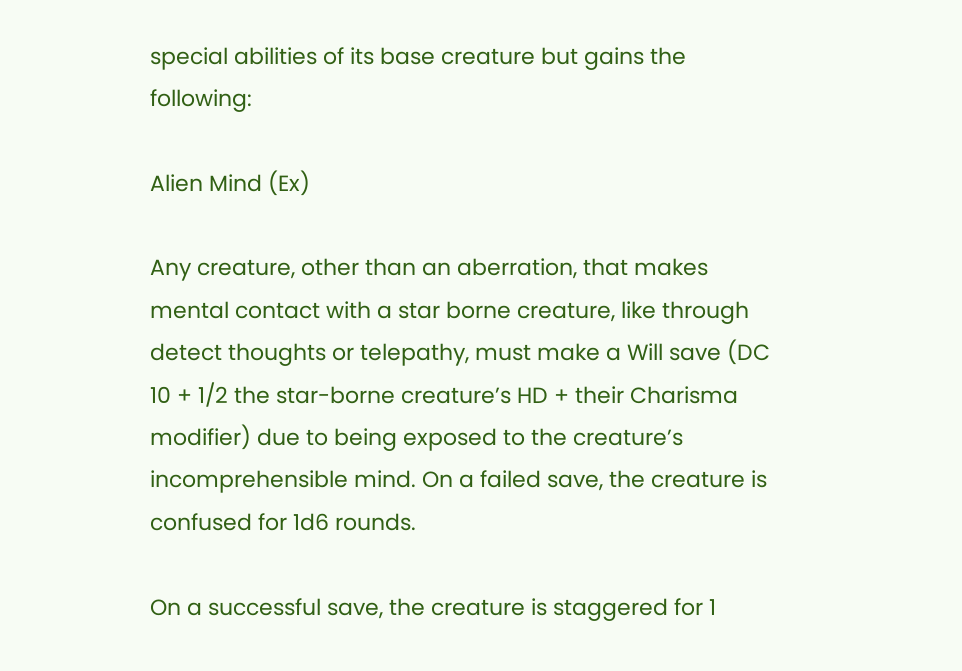special abilities of its base creature but gains the following:

Alien Mind (Ex)

Any creature, other than an aberration, that makes mental contact with a star borne creature, like through detect thoughts or telepathy, must make a Will save (DC 10 + 1/2 the star-borne creature’s HD + their Charisma modifier) due to being exposed to the creature’s incomprehensible mind. On a failed save, the creature is confused for 1d6 rounds.

On a successful save, the creature is staggered for 1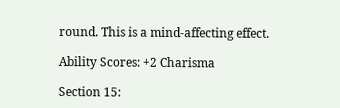round. This is a mind-affecting effect.

Ability Scores: +2 Charisma

Section 15: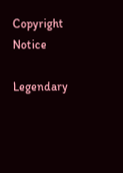Copyright Notice

Legendary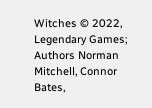Witches © 2022, Legendary Games; Authors Norman Mitchell, Connor Bates,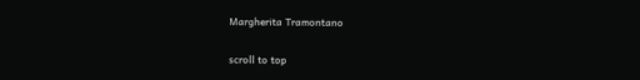Margherita Tramontano

scroll to top